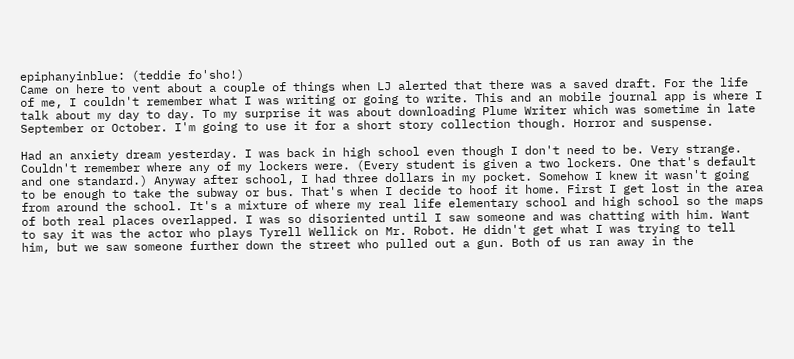epiphanyinblue: (teddie fo'sho!)
Came on here to vent about a couple of things when LJ alerted that there was a saved draft. For the life of me, I couldn't remember what I was writing or going to write. This and an mobile journal app is where I talk about my day to day. To my surprise it was about downloading Plume Writer which was sometime in late September or October. I'm going to use it for a short story collection though. Horror and suspense.

Had an anxiety dream yesterday. I was back in high school even though I don't need to be. Very strange. Couldn't remember where any of my lockers were. (Every student is given a two lockers. One that's default and one standard.) Anyway after school, I had three dollars in my pocket. Somehow I knew it wasn't going to be enough to take the subway or bus. That's when I decide to hoof it home. First I get lost in the area from around the school. It's a mixture of where my real life elementary school and high school so the maps of both real places overlapped. I was so disoriented until I saw someone and was chatting with him. Want to say it was the actor who plays Tyrell Wellick on Mr. Robot. He didn't get what I was trying to tell him, but we saw someone further down the street who pulled out a gun. Both of us ran away in the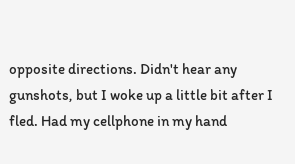opposite directions. Didn't hear any gunshots, but I woke up a little bit after I fled. Had my cellphone in my hand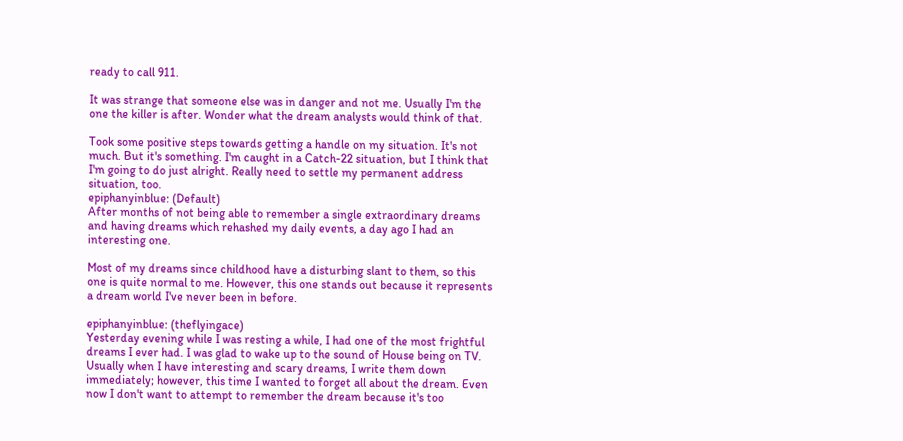ready to call 911.

It was strange that someone else was in danger and not me. Usually I'm the one the killer is after. Wonder what the dream analysts would think of that.

Took some positive steps towards getting a handle on my situation. It's not much. But it's something. I'm caught in a Catch-22 situation, but I think that I'm going to do just alright. Really need to settle my permanent address situation, too.
epiphanyinblue: (Default)
After months of not being able to remember a single extraordinary dreams and having dreams which rehashed my daily events, a day ago I had an interesting one.

Most of my dreams since childhood have a disturbing slant to them, so this one is quite normal to me. However, this one stands out because it represents a dream world I've never been in before.

epiphanyinblue: (theflyingace)
Yesterday evening while I was resting a while, I had one of the most frightful dreams I ever had. I was glad to wake up to the sound of House being on TV. Usually when I have interesting and scary dreams, I write them down immediately; however, this time I wanted to forget all about the dream. Even now I don't want to attempt to remember the dream because it's too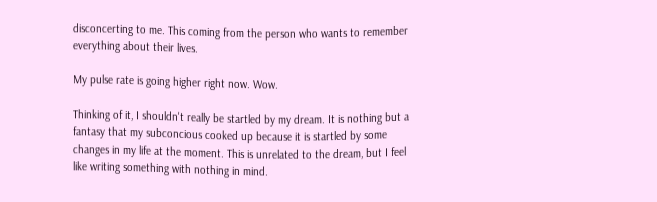disconcerting to me. This coming from the person who wants to remember everything about their lives.

My pulse rate is going higher right now. Wow.

Thinking of it, I shouldn't really be startled by my dream. It is nothing but a fantasy that my subconcious cooked up because it is startled by some changes in my life at the moment. This is unrelated to the dream, but I feel like writing something with nothing in mind.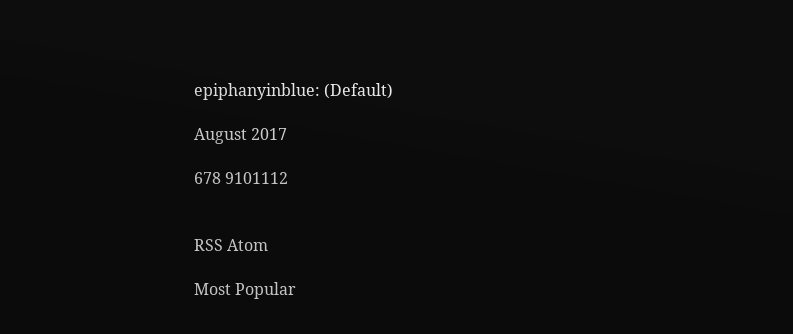epiphanyinblue: (Default)

August 2017

678 9101112


RSS Atom

Most Popular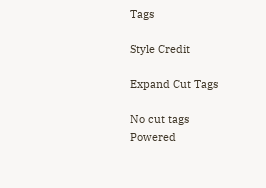Tags

Style Credit

Expand Cut Tags

No cut tags
Powered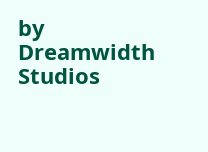by Dreamwidth Studios